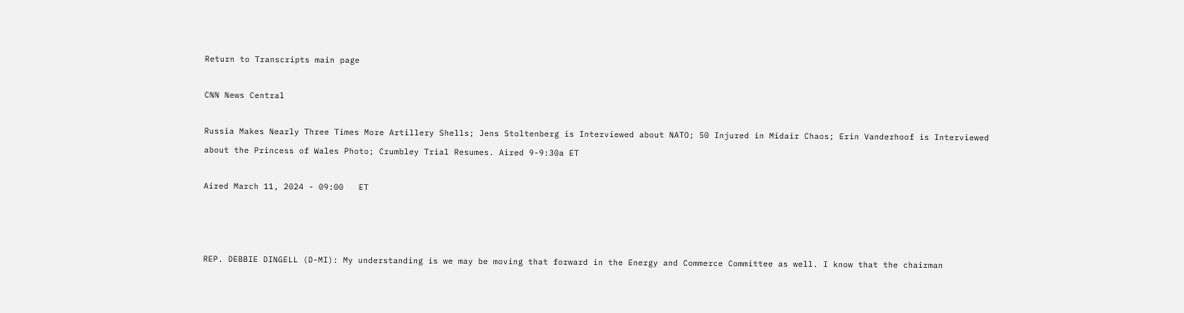Return to Transcripts main page

CNN News Central

Russia Makes Nearly Three Times More Artillery Shells; Jens Stoltenberg is Interviewed about NATO; 50 Injured in Midair Chaos; Erin Vanderhoof is Interviewed about the Princess of Wales Photo; Crumbley Trial Resumes. Aired 9-9:30a ET

Aired March 11, 2024 - 09:00   ET



REP. DEBBIE DINGELL (D-MI): My understanding is we may be moving that forward in the Energy and Commerce Committee as well. I know that the chairman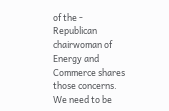of the - Republican chairwoman of Energy and Commerce shares those concerns. We need to be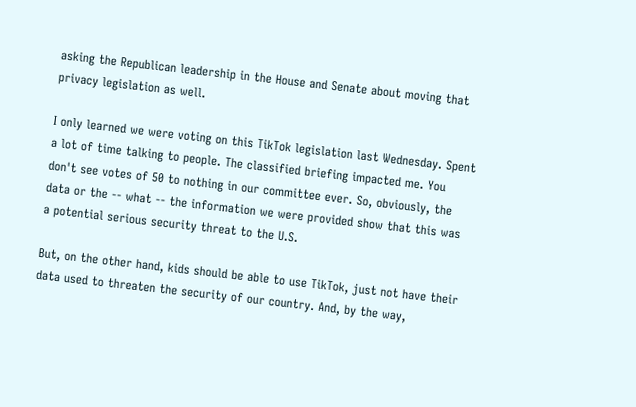asking the Republican leadership in the House and Senate about moving that privacy legislation as well.

I only learned we were voting on this TikTok legislation last Wednesday. Spent a lot of time talking to people. The classified briefing impacted me. You don't see votes of 50 to nothing in our committee ever. So, obviously, the data or the -- what -- the information we were provided show that this was a potential serious security threat to the U.S.

But, on the other hand, kids should be able to use TikTok, just not have their data used to threaten the security of our country. And, by the way,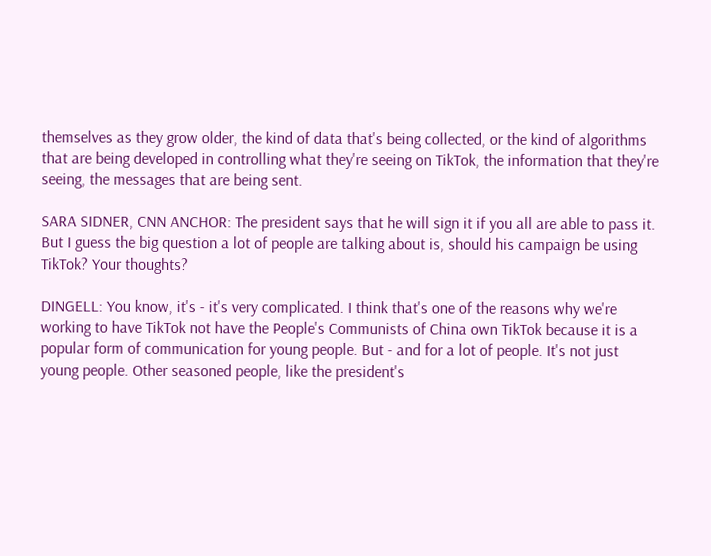themselves as they grow older, the kind of data that's being collected, or the kind of algorithms that are being developed in controlling what they're seeing on TikTok, the information that they're seeing, the messages that are being sent.

SARA SIDNER, CNN ANCHOR: The president says that he will sign it if you all are able to pass it. But I guess the big question a lot of people are talking about is, should his campaign be using TikTok? Your thoughts?

DINGELL: You know, it's - it's very complicated. I think that's one of the reasons why we're working to have TikTok not have the People's Communists of China own TikTok because it is a popular form of communication for young people. But - and for a lot of people. It's not just young people. Other seasoned people, like the president's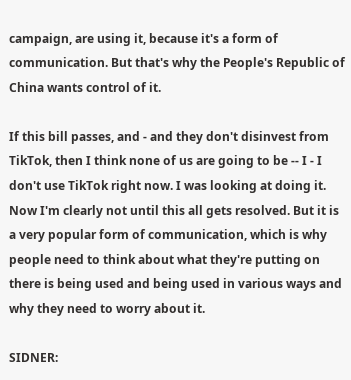campaign, are using it, because it's a form of communication. But that's why the People's Republic of China wants control of it.

If this bill passes, and - and they don't disinvest from TikTok, then I think none of us are going to be -- I - I don't use TikTok right now. I was looking at doing it. Now I'm clearly not until this all gets resolved. But it is a very popular form of communication, which is why people need to think about what they're putting on there is being used and being used in various ways and why they need to worry about it.

SIDNER: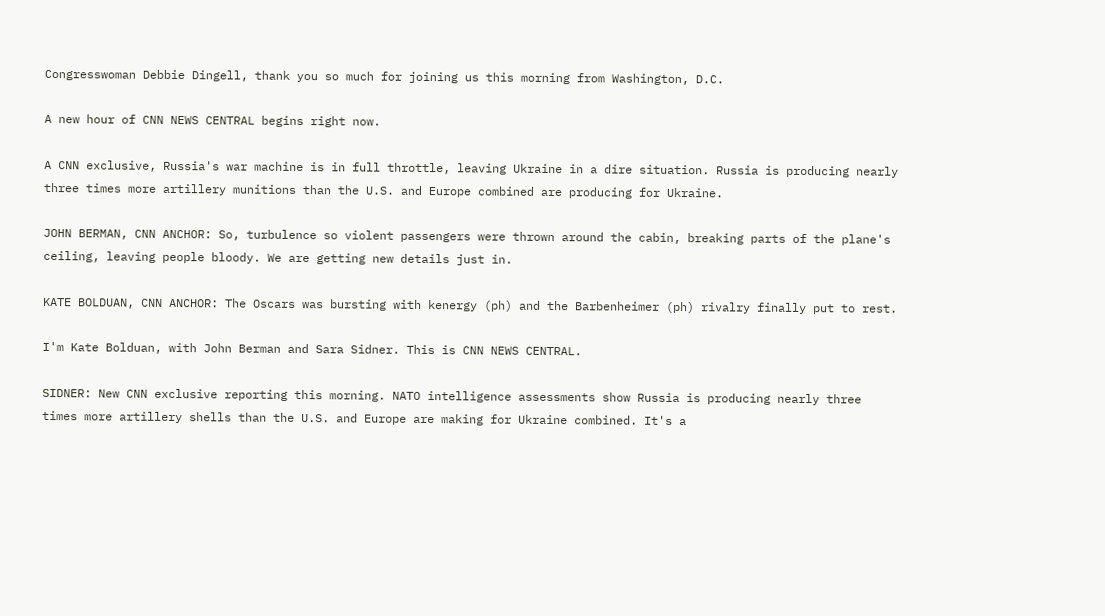Congresswoman Debbie Dingell, thank you so much for joining us this morning from Washington, D.C.

A new hour of CNN NEWS CENTRAL begins right now.

A CNN exclusive, Russia's war machine is in full throttle, leaving Ukraine in a dire situation. Russia is producing nearly three times more artillery munitions than the U.S. and Europe combined are producing for Ukraine.

JOHN BERMAN, CNN ANCHOR: So, turbulence so violent passengers were thrown around the cabin, breaking parts of the plane's ceiling, leaving people bloody. We are getting new details just in.

KATE BOLDUAN, CNN ANCHOR: The Oscars was bursting with kenergy (ph) and the Barbenheimer (ph) rivalry finally put to rest.

I'm Kate Bolduan, with John Berman and Sara Sidner. This is CNN NEWS CENTRAL.

SIDNER: New CNN exclusive reporting this morning. NATO intelligence assessments show Russia is producing nearly three times more artillery shells than the U.S. and Europe are making for Ukraine combined. It's a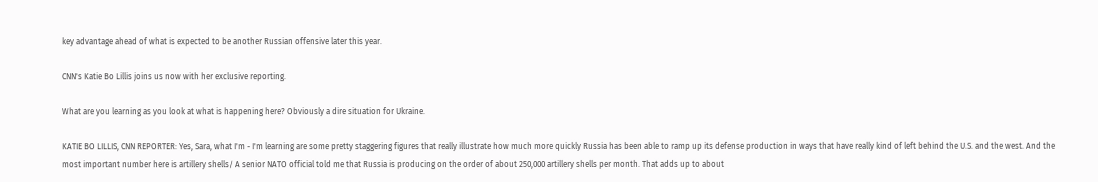key advantage ahead of what is expected to be another Russian offensive later this year.

CNN's Katie Bo Lillis joins us now with her exclusive reporting.

What are you learning as you look at what is happening here? Obviously a dire situation for Ukraine.

KATIE BO LILLIS, CNN REPORTER: Yes, Sara, what I'm - I'm learning are some pretty staggering figures that really illustrate how much more quickly Russia has been able to ramp up its defense production in ways that have really kind of left behind the U.S. and the west. And the most important number here is artillery shells/ A senior NATO official told me that Russia is producing on the order of about 250,000 artillery shells per month. That adds up to about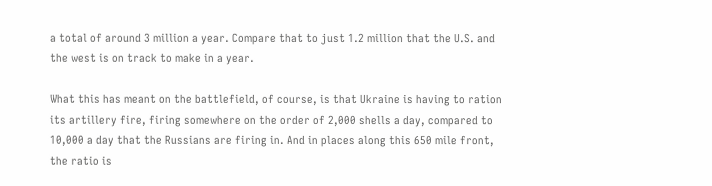a total of around 3 million a year. Compare that to just 1.2 million that the U.S. and the west is on track to make in a year.

What this has meant on the battlefield, of course, is that Ukraine is having to ration its artillery fire, firing somewhere on the order of 2,000 shells a day, compared to 10,000 a day that the Russians are firing in. And in places along this 650 mile front, the ratio is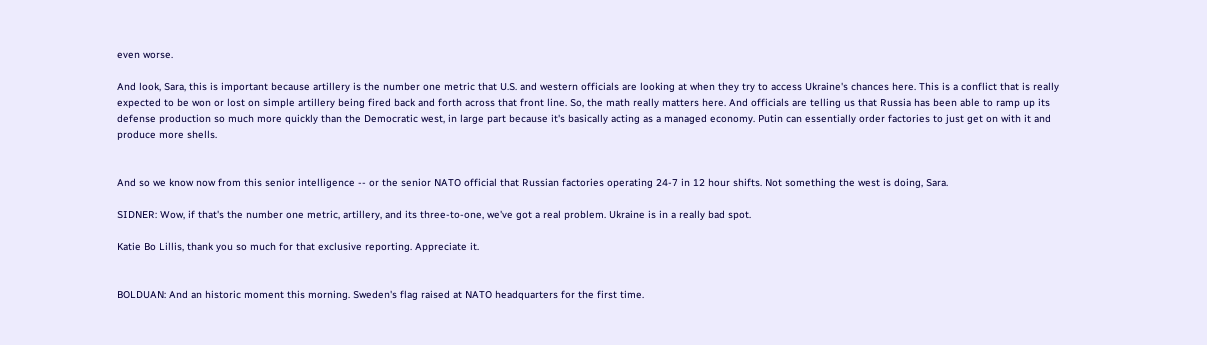even worse.

And look, Sara, this is important because artillery is the number one metric that U.S. and western officials are looking at when they try to access Ukraine's chances here. This is a conflict that is really expected to be won or lost on simple artillery being fired back and forth across that front line. So, the math really matters here. And officials are telling us that Russia has been able to ramp up its defense production so much more quickly than the Democratic west, in large part because it's basically acting as a managed economy. Putin can essentially order factories to just get on with it and produce more shells.


And so we know now from this senior intelligence -- or the senior NATO official that Russian factories operating 24-7 in 12 hour shifts. Not something the west is doing, Sara.

SIDNER: Wow, if that's the number one metric, artillery, and its three-to-one, we've got a real problem. Ukraine is in a really bad spot.

Katie Bo Lillis, thank you so much for that exclusive reporting. Appreciate it.


BOLDUAN: And an historic moment this morning. Sweden's flag raised at NATO headquarters for the first time.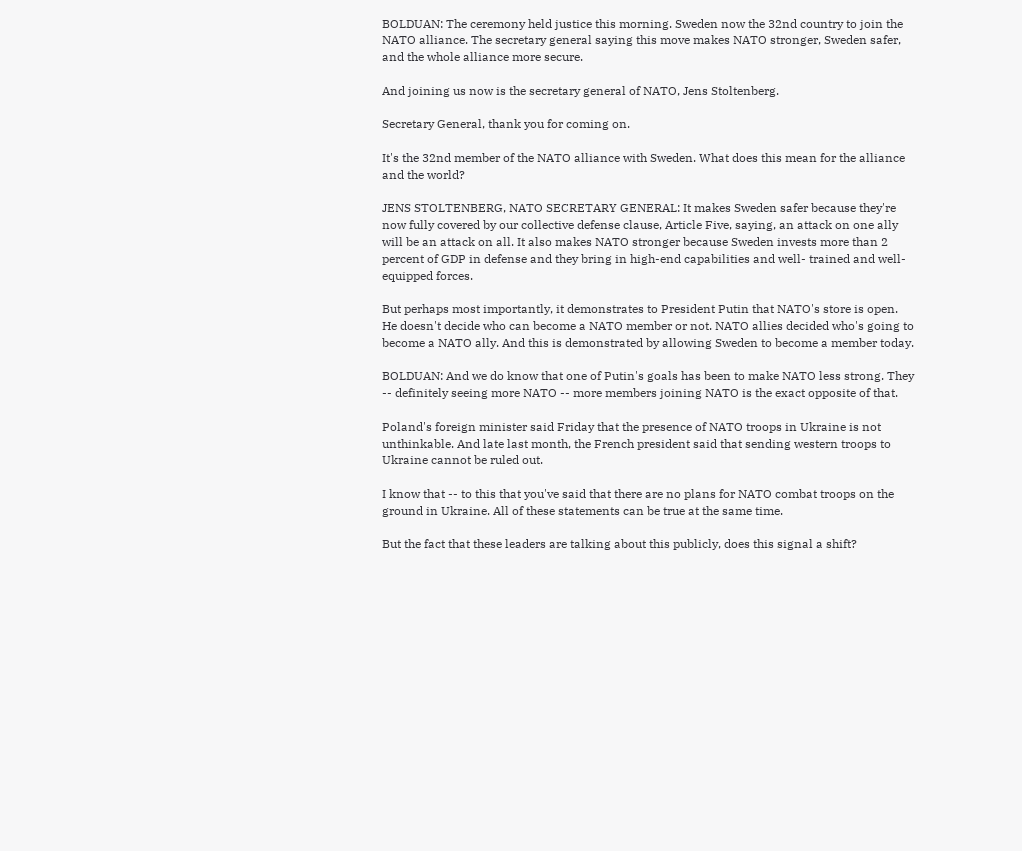BOLDUAN: The ceremony held justice this morning. Sweden now the 32nd country to join the NATO alliance. The secretary general saying this move makes NATO stronger, Sweden safer, and the whole alliance more secure.

And joining us now is the secretary general of NATO, Jens Stoltenberg.

Secretary General, thank you for coming on.

It's the 32nd member of the NATO alliance with Sweden. What does this mean for the alliance and the world?

JENS STOLTENBERG, NATO SECRETARY GENERAL: It makes Sweden safer because they're now fully covered by our collective defense clause, Article Five, saying, an attack on one ally will be an attack on all. It also makes NATO stronger because Sweden invests more than 2 percent of GDP in defense and they bring in high-end capabilities and well- trained and well-equipped forces.

But perhaps most importantly, it demonstrates to President Putin that NATO's store is open. He doesn't decide who can become a NATO member or not. NATO allies decided who's going to become a NATO ally. And this is demonstrated by allowing Sweden to become a member today.

BOLDUAN: And we do know that one of Putin's goals has been to make NATO less strong. They -- definitely seeing more NATO -- more members joining NATO is the exact opposite of that.

Poland's foreign minister said Friday that the presence of NATO troops in Ukraine is not unthinkable. And late last month, the French president said that sending western troops to Ukraine cannot be ruled out.

I know that -- to this that you've said that there are no plans for NATO combat troops on the ground in Ukraine. All of these statements can be true at the same time.

But the fact that these leaders are talking about this publicly, does this signal a shift?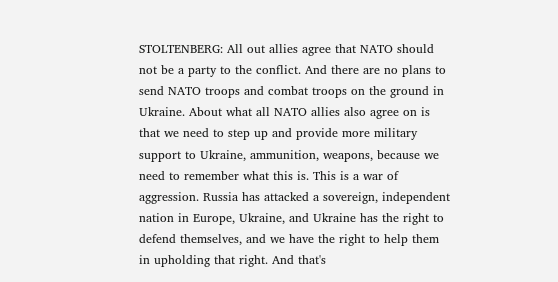STOLTENBERG: All out allies agree that NATO should not be a party to the conflict. And there are no plans to send NATO troops and combat troops on the ground in Ukraine. About what all NATO allies also agree on is that we need to step up and provide more military support to Ukraine, ammunition, weapons, because we need to remember what this is. This is a war of aggression. Russia has attacked a sovereign, independent nation in Europe, Ukraine, and Ukraine has the right to defend themselves, and we have the right to help them in upholding that right. And that's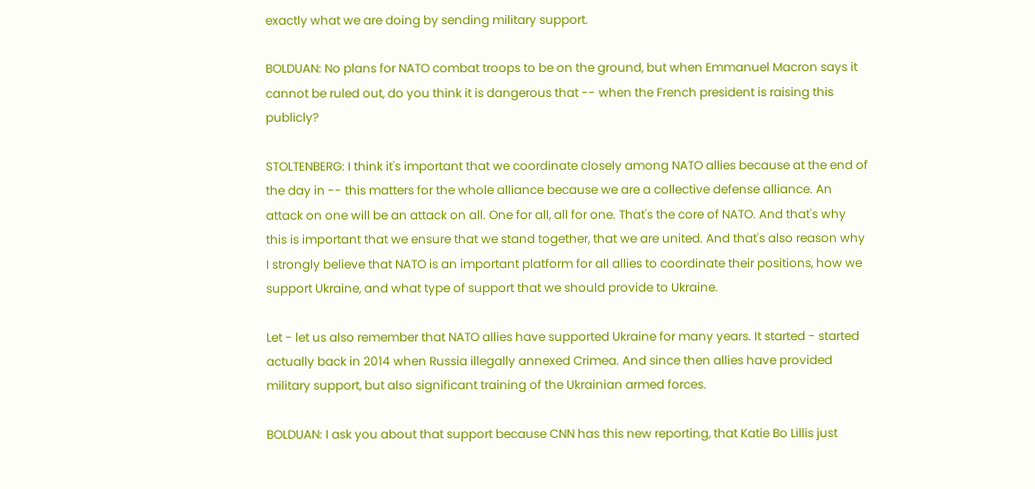exactly what we are doing by sending military support.

BOLDUAN: No plans for NATO combat troops to be on the ground, but when Emmanuel Macron says it cannot be ruled out, do you think it is dangerous that -- when the French president is raising this publicly?

STOLTENBERG: I think it's important that we coordinate closely among NATO allies because at the end of the day in -- this matters for the whole alliance because we are a collective defense alliance. An attack on one will be an attack on all. One for all, all for one. That's the core of NATO. And that's why this is important that we ensure that we stand together, that we are united. And that's also reason why I strongly believe that NATO is an important platform for all allies to coordinate their positions, how we support Ukraine, and what type of support that we should provide to Ukraine.

Let - let us also remember that NATO allies have supported Ukraine for many years. It started - started actually back in 2014 when Russia illegally annexed Crimea. And since then allies have provided military support, but also significant training of the Ukrainian armed forces.

BOLDUAN: I ask you about that support because CNN has this new reporting, that Katie Bo Lillis just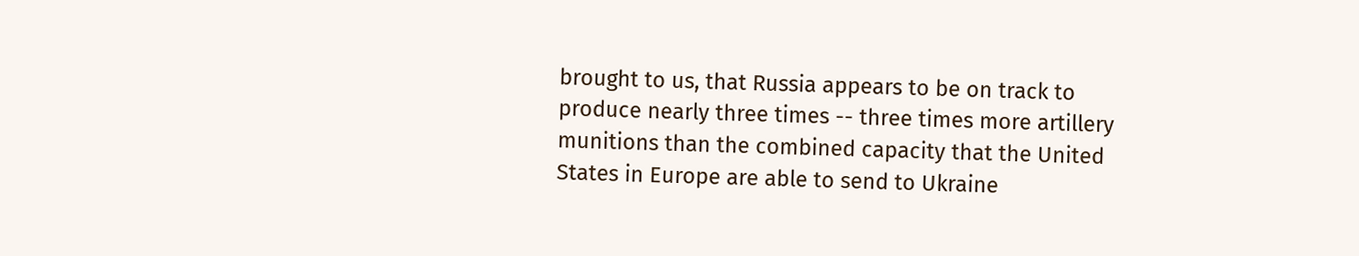brought to us, that Russia appears to be on track to produce nearly three times -- three times more artillery munitions than the combined capacity that the United States in Europe are able to send to Ukraine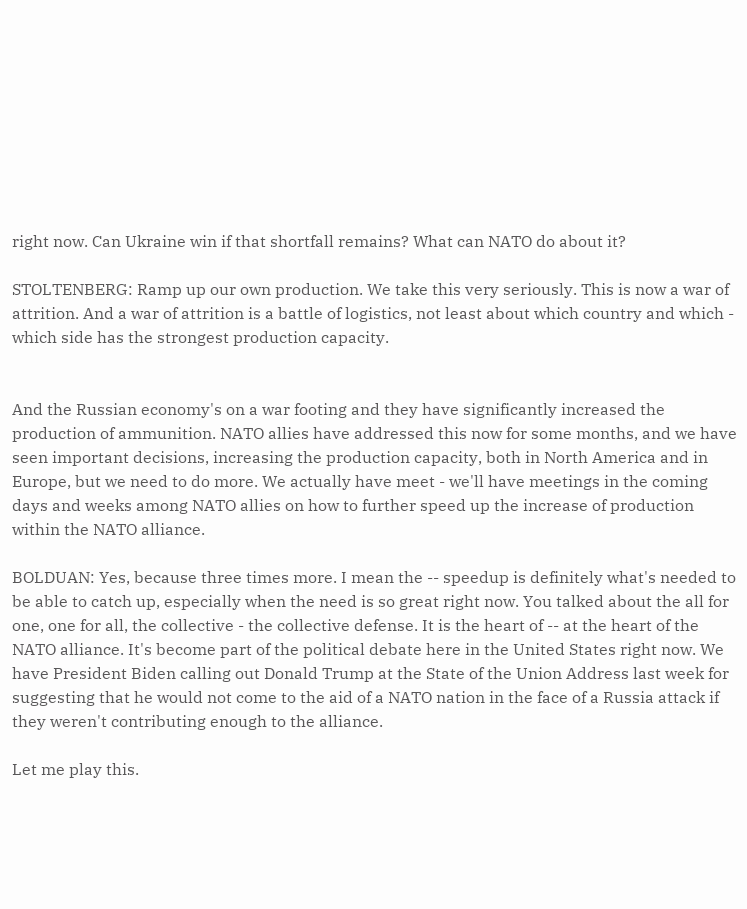right now. Can Ukraine win if that shortfall remains? What can NATO do about it?

STOLTENBERG: Ramp up our own production. We take this very seriously. This is now a war of attrition. And a war of attrition is a battle of logistics, not least about which country and which - which side has the strongest production capacity.


And the Russian economy's on a war footing and they have significantly increased the production of ammunition. NATO allies have addressed this now for some months, and we have seen important decisions, increasing the production capacity, both in North America and in Europe, but we need to do more. We actually have meet - we'll have meetings in the coming days and weeks among NATO allies on how to further speed up the increase of production within the NATO alliance.

BOLDUAN: Yes, because three times more. I mean the -- speedup is definitely what's needed to be able to catch up, especially when the need is so great right now. You talked about the all for one, one for all, the collective - the collective defense. It is the heart of -- at the heart of the NATO alliance. It's become part of the political debate here in the United States right now. We have President Biden calling out Donald Trump at the State of the Union Address last week for suggesting that he would not come to the aid of a NATO nation in the face of a Russia attack if they weren't contributing enough to the alliance.

Let me play this.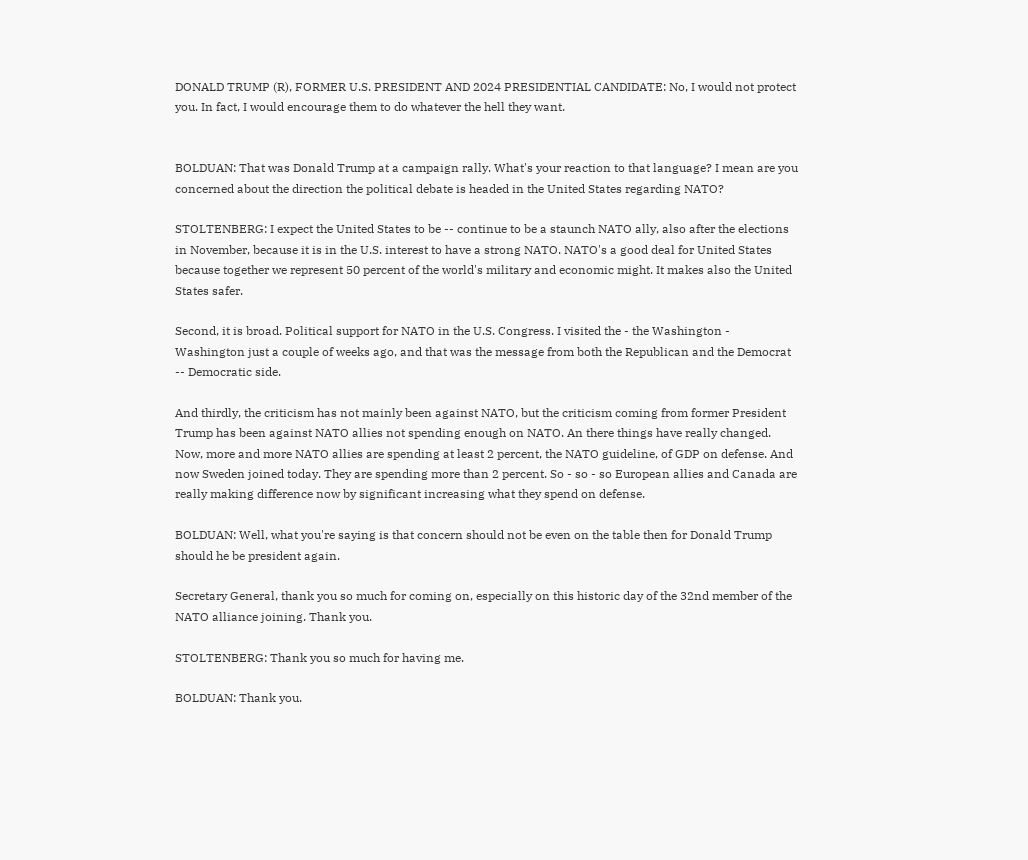DONALD TRUMP (R), FORMER U.S. PRESIDENT AND 2024 PRESIDENTIAL CANDIDATE: No, I would not protect you. In fact, I would encourage them to do whatever the hell they want.


BOLDUAN: That was Donald Trump at a campaign rally. What's your reaction to that language? I mean are you concerned about the direction the political debate is headed in the United States regarding NATO?

STOLTENBERG: I expect the United States to be -- continue to be a staunch NATO ally, also after the elections in November, because it is in the U.S. interest to have a strong NATO. NATO's a good deal for United States because together we represent 50 percent of the world's military and economic might. It makes also the United States safer.

Second, it is broad. Political support for NATO in the U.S. Congress. I visited the - the Washington - Washington just a couple of weeks ago, and that was the message from both the Republican and the Democrat -- Democratic side.

And thirdly, the criticism has not mainly been against NATO, but the criticism coming from former President Trump has been against NATO allies not spending enough on NATO. An there things have really changed. Now, more and more NATO allies are spending at least 2 percent, the NATO guideline, of GDP on defense. And now Sweden joined today. They are spending more than 2 percent. So - so - so European allies and Canada are really making difference now by significant increasing what they spend on defense.

BOLDUAN: Well, what you're saying is that concern should not be even on the table then for Donald Trump should he be president again.

Secretary General, thank you so much for coming on, especially on this historic day of the 32nd member of the NATO alliance joining. Thank you.

STOLTENBERG: Thank you so much for having me.

BOLDUAN: Thank you.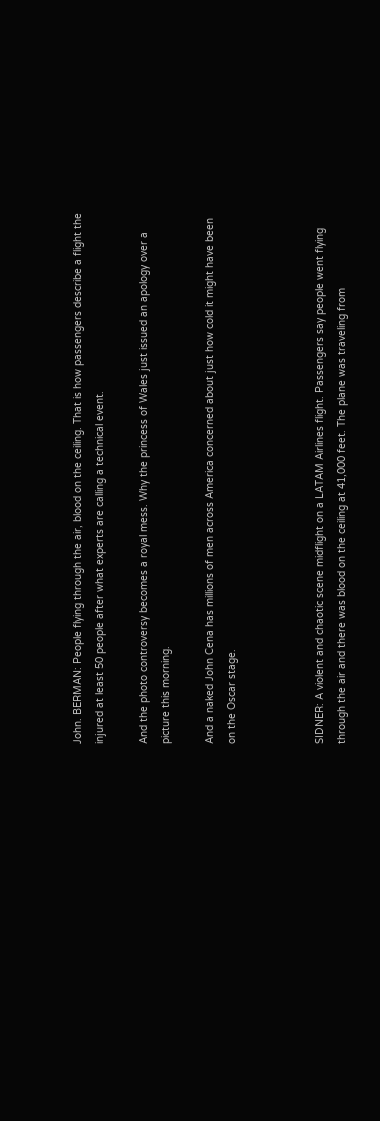John. BERMAN: People flying through the air, blood on the ceiling. That is how passengers describe a flight the injured at least 50 people after what experts are calling a technical event.

And the photo controversy becomes a royal mess. Why the princess of Wales just issued an apology over a picture this morning.

And a naked John Cena has millions of men across America concerned about just how cold it might have been on the Oscar stage.



SIDNER: A violent and chaotic scene midflight on a LATAM Airlines flight. Passengers say people went flying through the air and there was blood on the ceiling at 41,000 feet. The plane was traveling from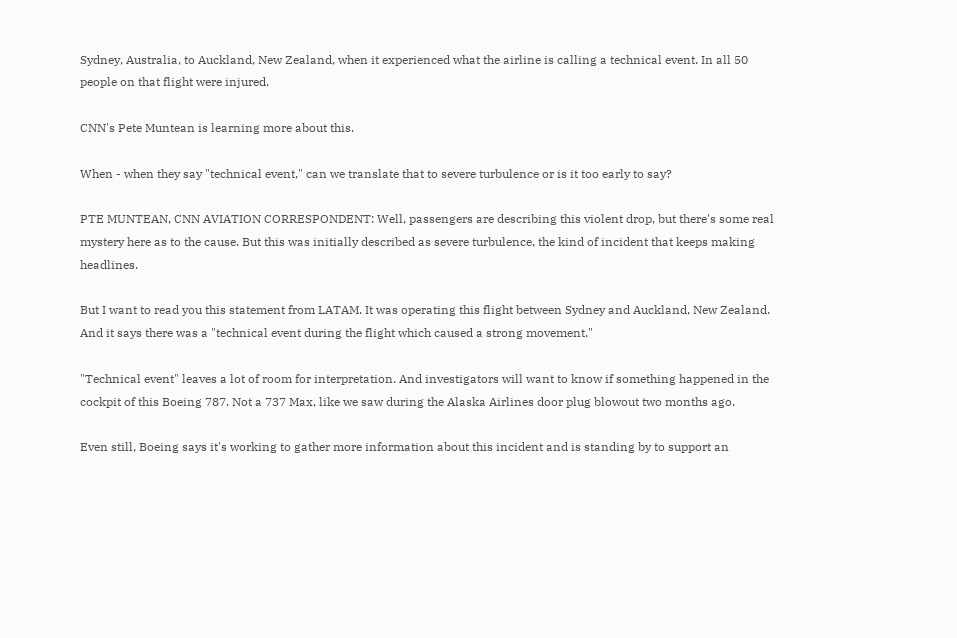Sydney, Australia, to Auckland, New Zealand, when it experienced what the airline is calling a technical event. In all 50 people on that flight were injured.

CNN's Pete Muntean is learning more about this.

When - when they say "technical event," can we translate that to severe turbulence or is it too early to say?

PTE MUNTEAN, CNN AVIATION CORRESPONDENT: Well, passengers are describing this violent drop, but there's some real mystery here as to the cause. But this was initially described as severe turbulence, the kind of incident that keeps making headlines.

But I want to read you this statement from LATAM. It was operating this flight between Sydney and Auckland, New Zealand. And it says there was a "technical event during the flight which caused a strong movement."

"Technical event" leaves a lot of room for interpretation. And investigators will want to know if something happened in the cockpit of this Boeing 787. Not a 737 Max, like we saw during the Alaska Airlines door plug blowout two months ago.

Even still, Boeing says it's working to gather more information about this incident and is standing by to support an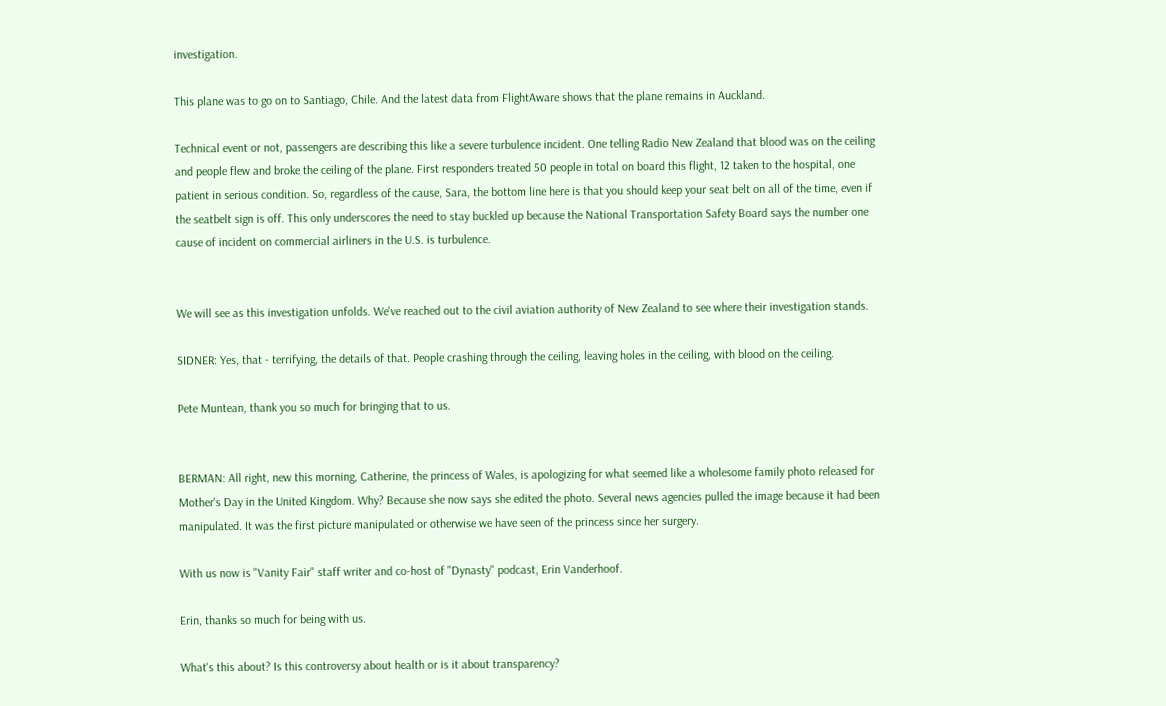investigation.

This plane was to go on to Santiago, Chile. And the latest data from FlightAware shows that the plane remains in Auckland.

Technical event or not, passengers are describing this like a severe turbulence incident. One telling Radio New Zealand that blood was on the ceiling and people flew and broke the ceiling of the plane. First responders treated 50 people in total on board this flight, 12 taken to the hospital, one patient in serious condition. So, regardless of the cause, Sara, the bottom line here is that you should keep your seat belt on all of the time, even if the seatbelt sign is off. This only underscores the need to stay buckled up because the National Transportation Safety Board says the number one cause of incident on commercial airliners in the U.S. is turbulence.


We will see as this investigation unfolds. We've reached out to the civil aviation authority of New Zealand to see where their investigation stands.

SIDNER: Yes, that - terrifying, the details of that. People crashing through the ceiling, leaving holes in the ceiling, with blood on the ceiling.

Pete Muntean, thank you so much for bringing that to us.


BERMAN: All right, new this morning, Catherine, the princess of Wales, is apologizing for what seemed like a wholesome family photo released for Mother's Day in the United Kingdom. Why? Because she now says she edited the photo. Several news agencies pulled the image because it had been manipulated. It was the first picture manipulated or otherwise we have seen of the princess since her surgery.

With us now is "Vanity Fair" staff writer and co-host of "Dynasty" podcast, Erin Vanderhoof.

Erin, thanks so much for being with us.

What's this about? Is this controversy about health or is it about transparency?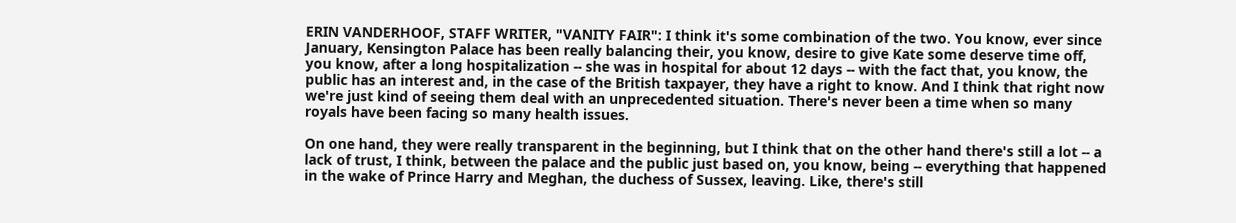ERIN VANDERHOOF, STAFF WRITER, "VANITY FAIR": I think it's some combination of the two. You know, ever since January, Kensington Palace has been really balancing their, you know, desire to give Kate some deserve time off, you know, after a long hospitalization -- she was in hospital for about 12 days -- with the fact that, you know, the public has an interest and, in the case of the British taxpayer, they have a right to know. And I think that right now we're just kind of seeing them deal with an unprecedented situation. There's never been a time when so many royals have been facing so many health issues.

On one hand, they were really transparent in the beginning, but I think that on the other hand there's still a lot -- a lack of trust, I think, between the palace and the public just based on, you know, being -- everything that happened in the wake of Prince Harry and Meghan, the duchess of Sussex, leaving. Like, there's still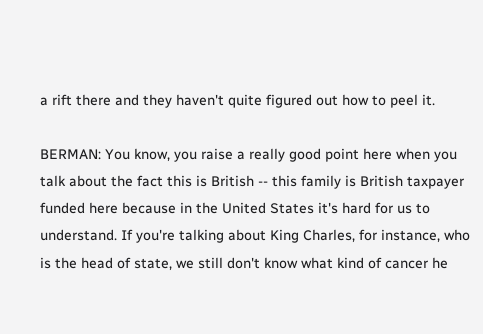a rift there and they haven't quite figured out how to peel it.

BERMAN: You know, you raise a really good point here when you talk about the fact this is British -- this family is British taxpayer funded here because in the United States it's hard for us to understand. If you're talking about King Charles, for instance, who is the head of state, we still don't know what kind of cancer he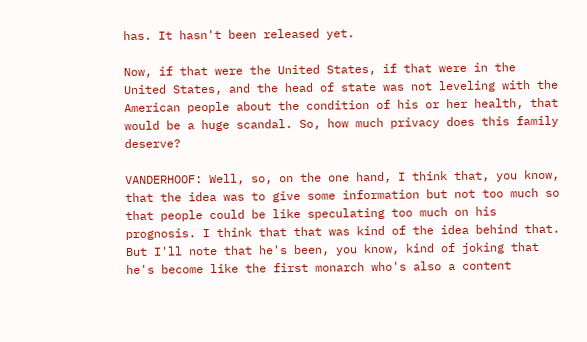has. It hasn't been released yet.

Now, if that were the United States, if that were in the United States, and the head of state was not leveling with the American people about the condition of his or her health, that would be a huge scandal. So, how much privacy does this family deserve?

VANDERHOOF: Well, so, on the one hand, I think that, you know, that the idea was to give some information but not too much so that people could be like speculating too much on his prognosis. I think that that was kind of the idea behind that. But I'll note that he's been, you know, kind of joking that he's become like the first monarch who's also a content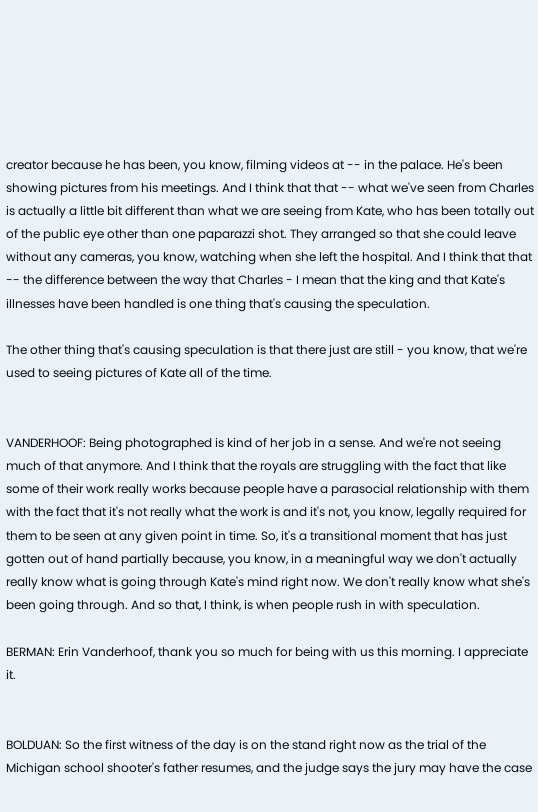creator because he has been, you know, filming videos at -- in the palace. He's been showing pictures from his meetings. And I think that that -- what we've seen from Charles is actually a little bit different than what we are seeing from Kate, who has been totally out of the public eye other than one paparazzi shot. They arranged so that she could leave without any cameras, you know, watching when she left the hospital. And I think that that -- the difference between the way that Charles - I mean that the king and that Kate's illnesses have been handled is one thing that's causing the speculation.

The other thing that's causing speculation is that there just are still - you know, that we're used to seeing pictures of Kate all of the time.


VANDERHOOF: Being photographed is kind of her job in a sense. And we're not seeing much of that anymore. And I think that the royals are struggling with the fact that like some of their work really works because people have a parasocial relationship with them with the fact that it's not really what the work is and it's not, you know, legally required for them to be seen at any given point in time. So, it's a transitional moment that has just gotten out of hand partially because, you know, in a meaningful way we don't actually really know what is going through Kate's mind right now. We don't really know what she's been going through. And so that, I think, is when people rush in with speculation.

BERMAN: Erin Vanderhoof, thank you so much for being with us this morning. I appreciate it.


BOLDUAN: So the first witness of the day is on the stand right now as the trial of the Michigan school shooter's father resumes, and the judge says the jury may have the case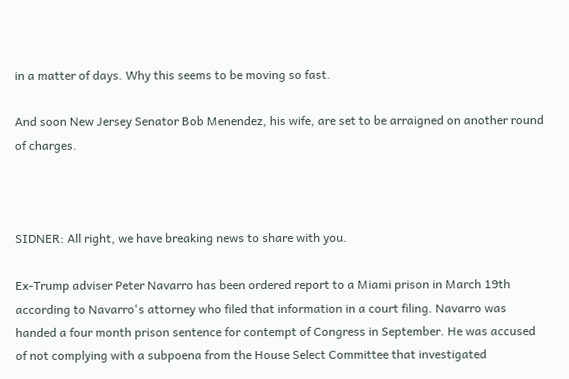in a matter of days. Why this seems to be moving so fast.

And soon New Jersey Senator Bob Menendez, his wife, are set to be arraigned on another round of charges.



SIDNER: All right, we have breaking news to share with you.

Ex-Trump adviser Peter Navarro has been ordered report to a Miami prison in March 19th according to Navarro's attorney who filed that information in a court filing. Navarro was handed a four month prison sentence for contempt of Congress in September. He was accused of not complying with a subpoena from the House Select Committee that investigated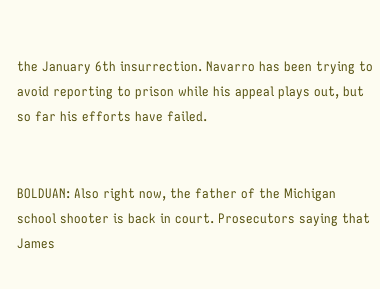the January 6th insurrection. Navarro has been trying to avoid reporting to prison while his appeal plays out, but so far his efforts have failed.


BOLDUAN: Also right now, the father of the Michigan school shooter is back in court. Prosecutors saying that James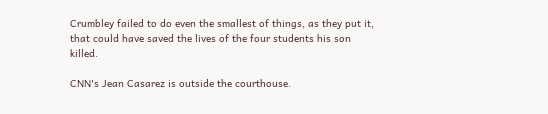Crumbley failed to do even the smallest of things, as they put it, that could have saved the lives of the four students his son killed.

CNN's Jean Casarez is outside the courthouse.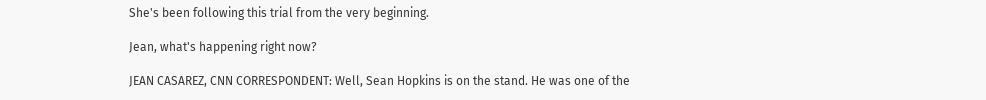She's been following this trial from the very beginning.

Jean, what's happening right now?

JEAN CASAREZ, CNN CORRESPONDENT: Well, Sean Hopkins is on the stand. He was one of the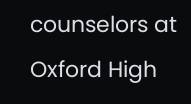counselors at Oxford High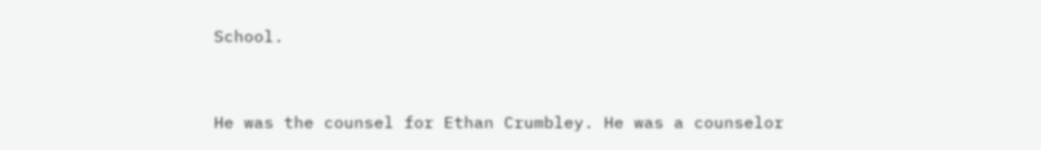School.


He was the counsel for Ethan Crumbley. He was a counselor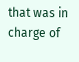that was in charge of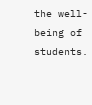the well-being of students.